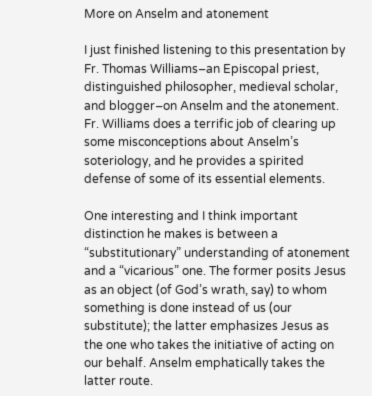More on Anselm and atonement

I just finished listening to this presentation by Fr. Thomas Williams–an Episcopal priest, distinguished philosopher, medieval scholar, and blogger–on Anselm and the atonement. Fr. Williams does a terrific job of clearing up some misconceptions about Anselm’s soteriology, and he provides a spirited defense of some of its essential elements.

One interesting and I think important distinction he makes is between a “substitutionary” understanding of atonement and a “vicarious” one. The former posits Jesus as an object (of God’s wrath, say) to whom something is done instead of us (our substitute); the latter emphasizes Jesus as the one who takes the initiative of acting on our behalf. Anselm emphatically takes the latter route.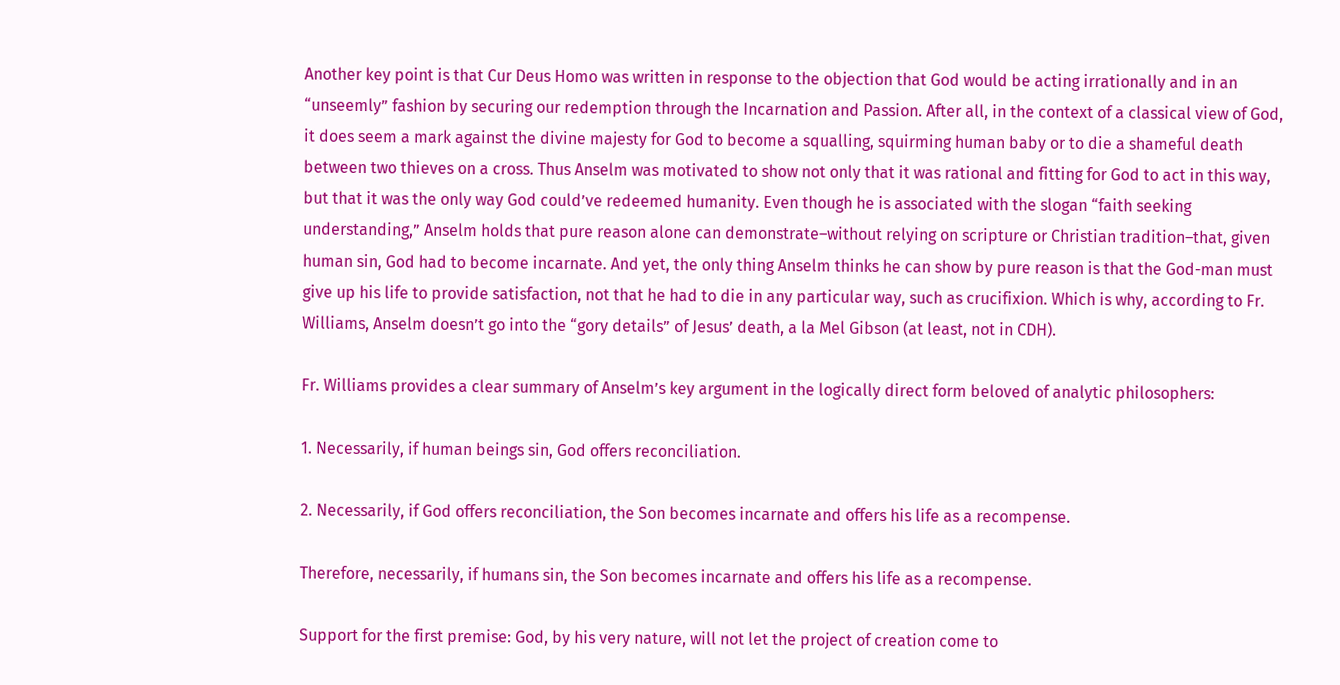Another key point is that Cur Deus Homo was written in response to the objection that God would be acting irrationally and in an “unseemly” fashion by securing our redemption through the Incarnation and Passion. After all, in the context of a classical view of God, it does seem a mark against the divine majesty for God to become a squalling, squirming human baby or to die a shameful death between two thieves on a cross. Thus Anselm was motivated to show not only that it was rational and fitting for God to act in this way, but that it was the only way God could’ve redeemed humanity. Even though he is associated with the slogan “faith seeking understanding,” Anselm holds that pure reason alone can demonstrate–without relying on scripture or Christian tradition–that, given human sin, God had to become incarnate. And yet, the only thing Anselm thinks he can show by pure reason is that the God-man must give up his life to provide satisfaction, not that he had to die in any particular way, such as crucifixion. Which is why, according to Fr. Williams, Anselm doesn’t go into the “gory details” of Jesus’ death, a la Mel Gibson (at least, not in CDH).

Fr. Williams provides a clear summary of Anselm’s key argument in the logically direct form beloved of analytic philosophers:

1. Necessarily, if human beings sin, God offers reconciliation.

2. Necessarily, if God offers reconciliation, the Son becomes incarnate and offers his life as a recompense.

Therefore, necessarily, if humans sin, the Son becomes incarnate and offers his life as a recompense.

Support for the first premise: God, by his very nature, will not let the project of creation come to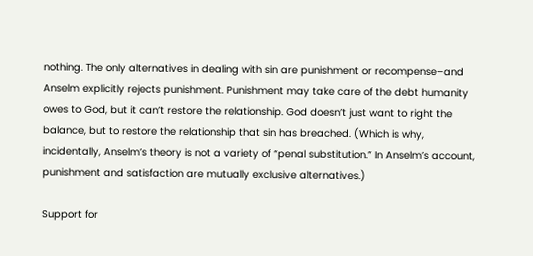nothing. The only alternatives in dealing with sin are punishment or recompense–and Anselm explicitly rejects punishment. Punishment may take care of the debt humanity owes to God, but it can’t restore the relationship. God doesn’t just want to right the balance, but to restore the relationship that sin has breached. (Which is why, incidentally, Anselm’s theory is not a variety of “penal substitution.” In Anselm’s account, punishment and satisfaction are mutually exclusive alternatives.)

Support for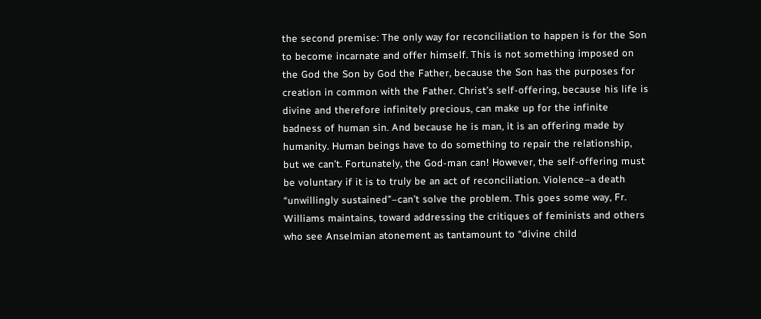the second premise: The only way for reconciliation to happen is for the Son to become incarnate and offer himself. This is not something imposed on the God the Son by God the Father, because the Son has the purposes for creation in common with the Father. Christ’s self-offering, because his life is divine and therefore infinitely precious, can make up for the infinite badness of human sin. And because he is man, it is an offering made by humanity. Human beings have to do something to repair the relationship, but we can’t. Fortunately, the God-man can! However, the self-offering must be voluntary if it is to truly be an act of reconciliation. Violence–a death “unwillingly sustained”–can’t solve the problem. This goes some way, Fr. Williams maintains, toward addressing the critiques of feminists and others who see Anselmian atonement as tantamount to “divine child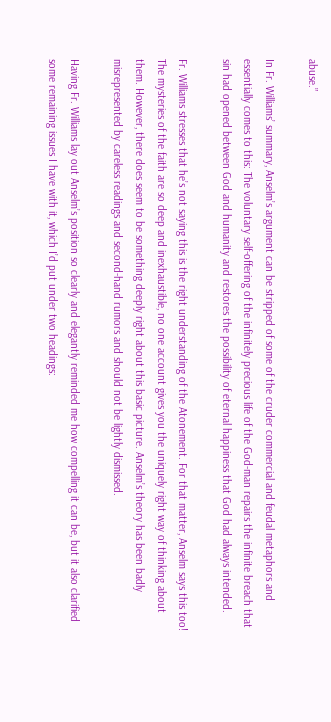abuse.”

In Fr. Williams’ summary, Anselm’s argument can be stripped of some of the cruder commercial and feudal metaphors and essentially comes to this: The voluntary self-offering of the infinitely precious life of the God-man repairs the infinite breach that sin had opened between God and humanity and restores the possibility of eternal happiness that God had always intended.

Fr. Williams stresses that he’s not saying this is the right understanding of the Atonement. For that matter, Anselm says this too! The mysteries of the faith are so deep and inexhaustible, no one account gives you the uniquely right way of thinking about them. However, there does seem to be something deeply right about this basic picture. Anselm’s theory has been badly misrepresented by careless readings and second-hand rumors and should not be lightly dismissed.

Having Fr. Williams lay out Anselm’s position so clearly and elegantly reminded me how compelling it can be, but it also clarified some remaining issues I have with it, which I’d put under two headings: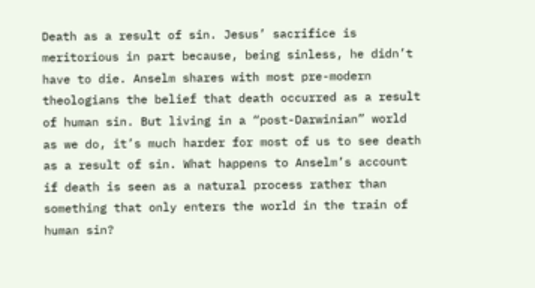Death as a result of sin. Jesus’ sacrifice is meritorious in part because, being sinless, he didn’t have to die. Anselm shares with most pre-modern theologians the belief that death occurred as a result of human sin. But living in a “post-Darwinian” world as we do, it’s much harder for most of us to see death as a result of sin. What happens to Anselm’s account if death is seen as a natural process rather than something that only enters the world in the train of human sin?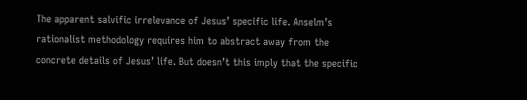The apparent salvific irrelevance of Jesus’ specific life. Anselm’s rationalist methodology requires him to abstract away from the concrete details of Jesus’ life. But doesn’t this imply that the specific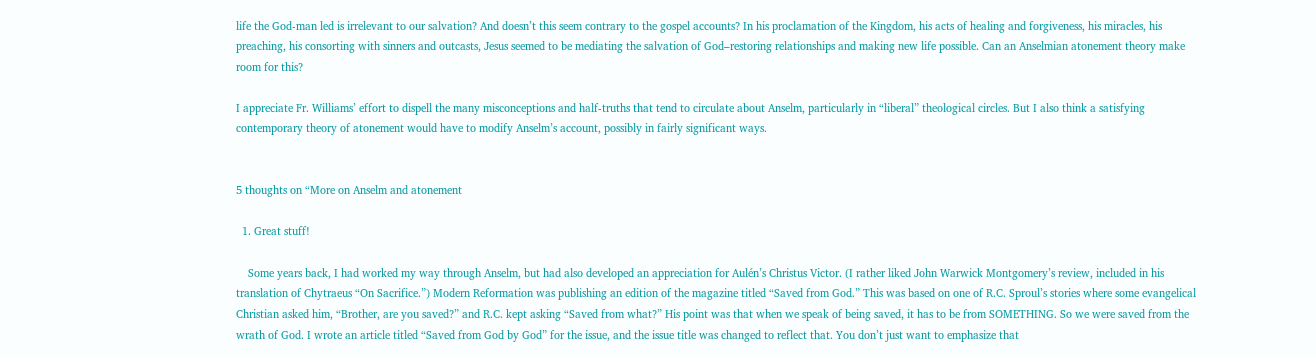life the God-man led is irrelevant to our salvation? And doesn’t this seem contrary to the gospel accounts? In his proclamation of the Kingdom, his acts of healing and forgiveness, his miracles, his preaching, his consorting with sinners and outcasts, Jesus seemed to be mediating the salvation of God–restoring relationships and making new life possible. Can an Anselmian atonement theory make room for this?

I appreciate Fr. Williams’ effort to dispell the many misconceptions and half-truths that tend to circulate about Anselm, particularly in “liberal” theological circles. But I also think a satisfying contemporary theory of atonement would have to modify Anselm’s account, possibly in fairly significant ways.


5 thoughts on “More on Anselm and atonement

  1. Great stuff!

    Some years back, I had worked my way through Anselm, but had also developed an appreciation for Aulén’s Christus Victor. (I rather liked John Warwick Montgomery’s review, included in his translation of Chytraeus “On Sacrifice.”) Modern Reformation was publishing an edition of the magazine titled “Saved from God.” This was based on one of R.C. Sproul’s stories where some evangelical Christian asked him, “Brother, are you saved?” and R.C. kept asking “Saved from what?” His point was that when we speak of being saved, it has to be from SOMETHING. So we were saved from the wrath of God. I wrote an article titled “Saved from God by God” for the issue, and the issue title was changed to reflect that. You don’t just want to emphasize that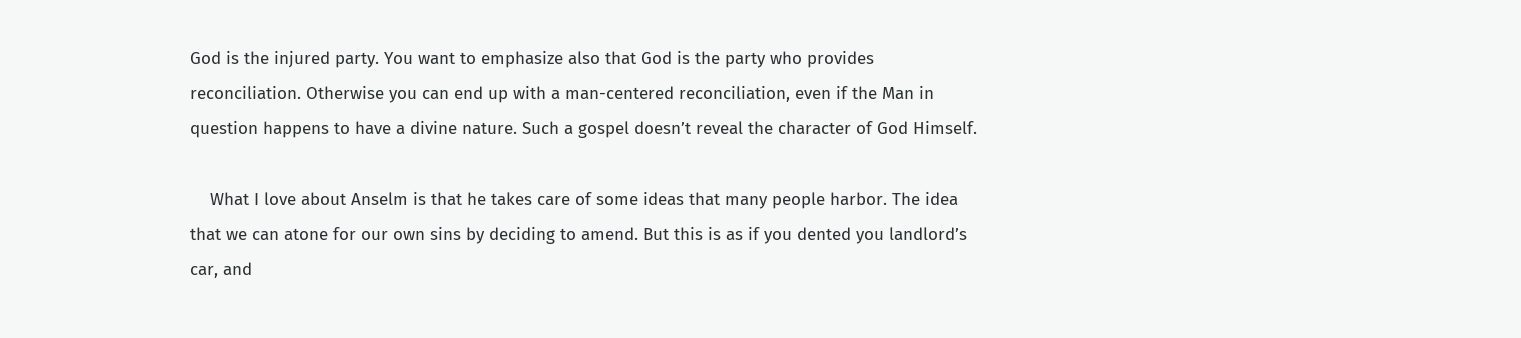God is the injured party. You want to emphasize also that God is the party who provides reconciliation. Otherwise you can end up with a man-centered reconciliation, even if the Man in question happens to have a divine nature. Such a gospel doesn’t reveal the character of God Himself.

    What I love about Anselm is that he takes care of some ideas that many people harbor. The idea that we can atone for our own sins by deciding to amend. But this is as if you dented you landlord’s car, and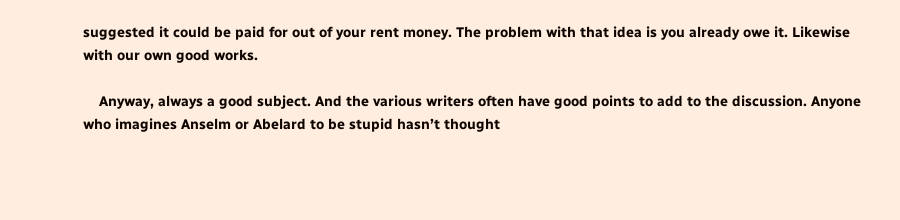suggested it could be paid for out of your rent money. The problem with that idea is you already owe it. Likewise with our own good works.

    Anyway, always a good subject. And the various writers often have good points to add to the discussion. Anyone who imagines Anselm or Abelard to be stupid hasn’t thought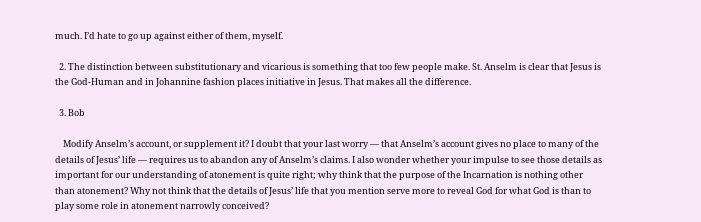much. I’d hate to go up against either of them, myself.

  2. The distinction between substitutionary and vicarious is something that too few people make. St. Anselm is clear that Jesus is the God-Human and in Johannine fashion places initiative in Jesus. That makes all the difference.

  3. Bob

    Modify Anselm’s account, or supplement it? I doubt that your last worry — that Anselm’s account gives no place to many of the details of Jesus’ life — requires us to abandon any of Anselm’s claims. I also wonder whether your impulse to see those details as important for our understanding of atonement is quite right; why think that the purpose of the Incarnation is nothing other than atonement? Why not think that the details of Jesus’ life that you mention serve more to reveal God for what God is than to play some role in atonement narrowly conceived?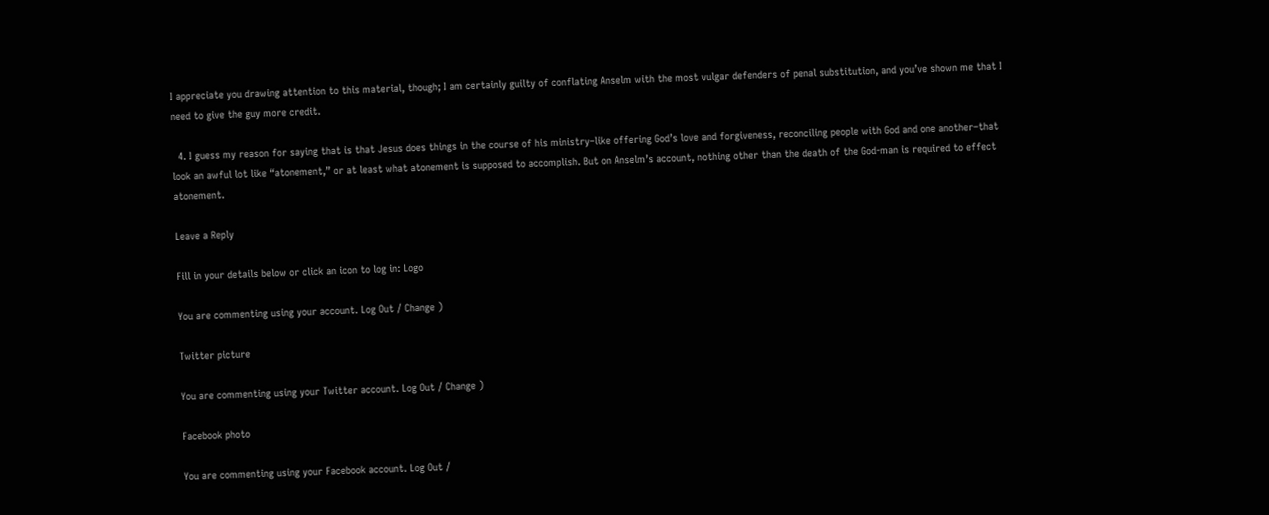I appreciate you drawing attention to this material, though; I am certainly guilty of conflating Anselm with the most vulgar defenders of penal substitution, and you’ve shown me that I need to give the guy more credit.

  4. I guess my reason for saying that is that Jesus does things in the course of his ministry–like offering God’s love and forgiveness, reconciling people with God and one another–that look an awful lot like “atonement,” or at least what atonement is supposed to accomplish. But on Anselm’s account, nothing other than the death of the God-man is required to effect atonement.

Leave a Reply

Fill in your details below or click an icon to log in: Logo

You are commenting using your account. Log Out / Change )

Twitter picture

You are commenting using your Twitter account. Log Out / Change )

Facebook photo

You are commenting using your Facebook account. Log Out /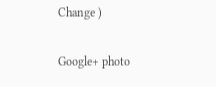Change )

Google+ photo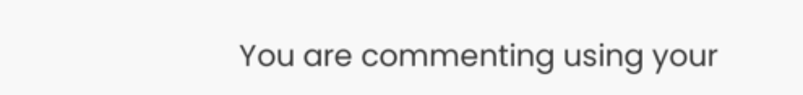You are commenting using your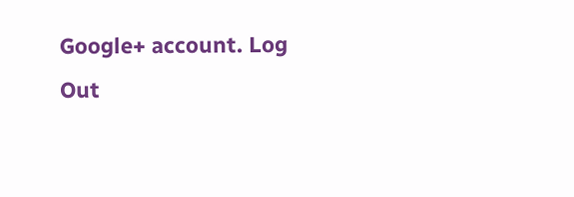Google+ account. Log Out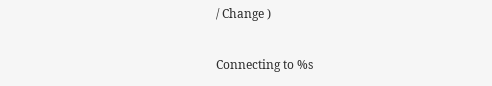/ Change )

Connecting to %s